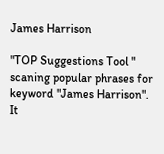James Harrison

"TOP Suggestions Tool " scaning popular phrases for keyword "James Harrison". It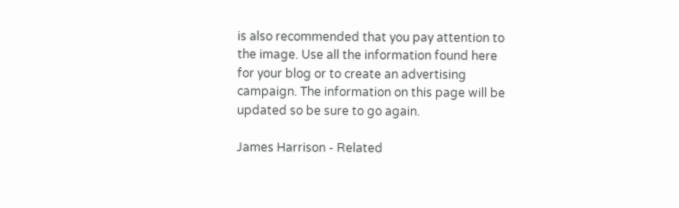is also recommended that you pay attention to the image. Use all the information found here for your blog or to create an advertising campaign. The information on this page will be updated so be sure to go again.

James Harrison - Related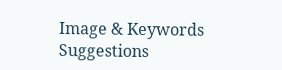Image & Keywords Suggestions